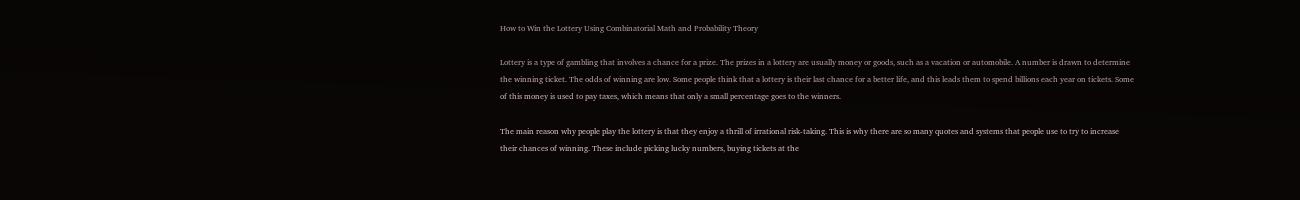How to Win the Lottery Using Combinatorial Math and Probability Theory

Lottery is a type of gambling that involves a chance for a prize. The prizes in a lottery are usually money or goods, such as a vacation or automobile. A number is drawn to determine the winning ticket. The odds of winning are low. Some people think that a lottery is their last chance for a better life, and this leads them to spend billions each year on tickets. Some of this money is used to pay taxes, which means that only a small percentage goes to the winners.

The main reason why people play the lottery is that they enjoy a thrill of irrational risk-taking. This is why there are so many quotes and systems that people use to try to increase their chances of winning. These include picking lucky numbers, buying tickets at the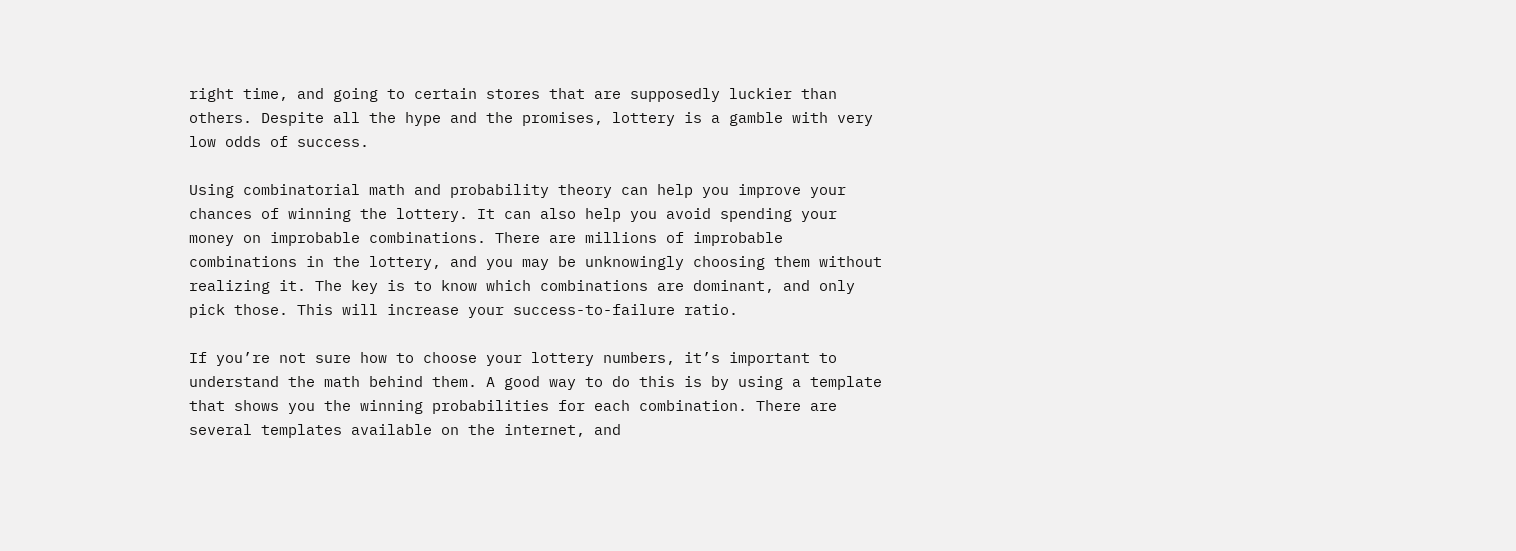right time, and going to certain stores that are supposedly luckier than others. Despite all the hype and the promises, lottery is a gamble with very low odds of success.

Using combinatorial math and probability theory can help you improve your chances of winning the lottery. It can also help you avoid spending your money on improbable combinations. There are millions of improbable combinations in the lottery, and you may be unknowingly choosing them without realizing it. The key is to know which combinations are dominant, and only pick those. This will increase your success-to-failure ratio.

If you’re not sure how to choose your lottery numbers, it’s important to understand the math behind them. A good way to do this is by using a template that shows you the winning probabilities for each combination. There are several templates available on the internet, and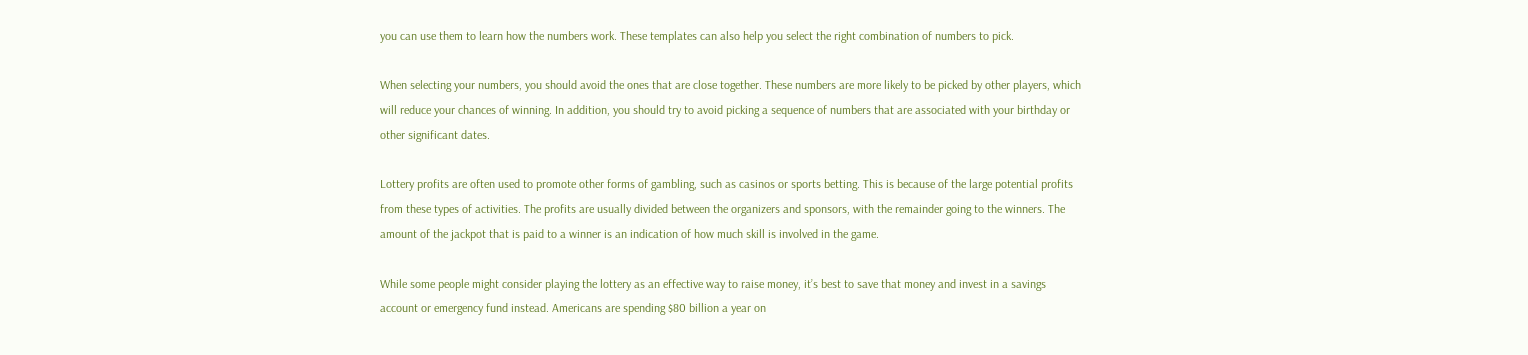you can use them to learn how the numbers work. These templates can also help you select the right combination of numbers to pick.

When selecting your numbers, you should avoid the ones that are close together. These numbers are more likely to be picked by other players, which will reduce your chances of winning. In addition, you should try to avoid picking a sequence of numbers that are associated with your birthday or other significant dates.

Lottery profits are often used to promote other forms of gambling, such as casinos or sports betting. This is because of the large potential profits from these types of activities. The profits are usually divided between the organizers and sponsors, with the remainder going to the winners. The amount of the jackpot that is paid to a winner is an indication of how much skill is involved in the game.

While some people might consider playing the lottery as an effective way to raise money, it’s best to save that money and invest in a savings account or emergency fund instead. Americans are spending $80 billion a year on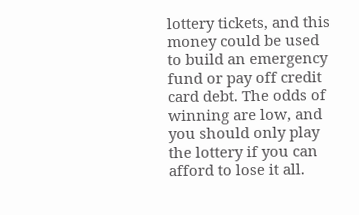lottery tickets, and this money could be used to build an emergency fund or pay off credit card debt. The odds of winning are low, and you should only play the lottery if you can afford to lose it all.